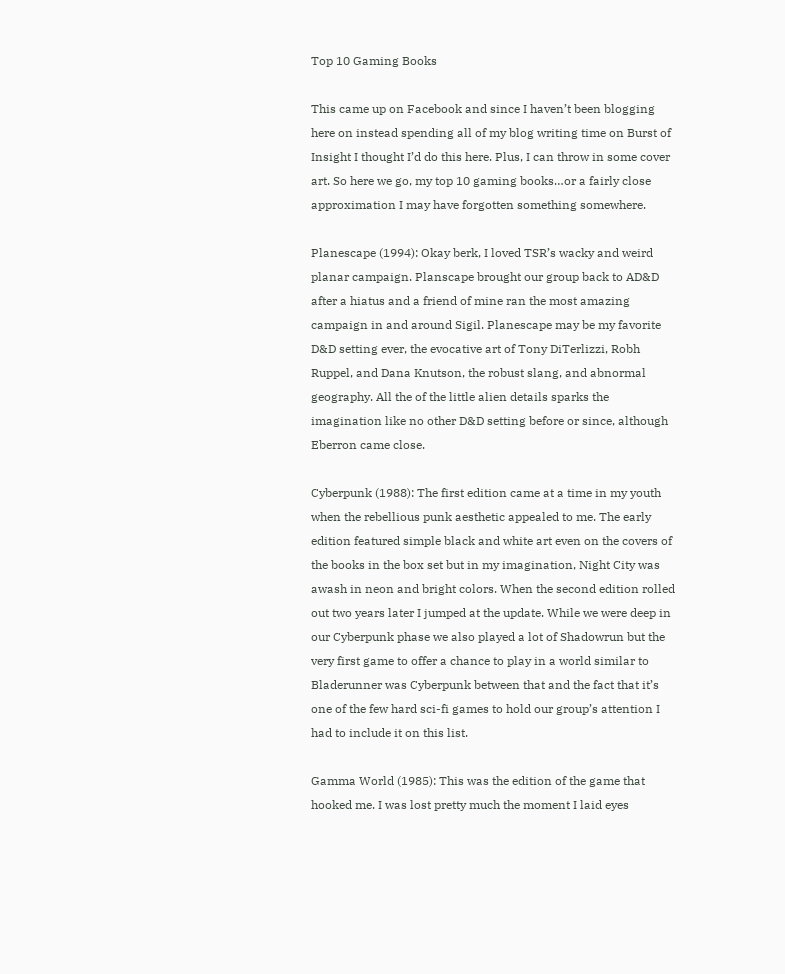Top 10 Gaming Books

This came up on Facebook and since I haven’t been blogging here on instead spending all of my blog writing time on Burst of Insight I thought I’d do this here. Plus, I can throw in some cover art. So here we go, my top 10 gaming books…or a fairly close approximation I may have forgotten something somewhere.

Planescape (1994): Okay berk, I loved TSR’s wacky and weird planar campaign. Planscape brought our group back to AD&D after a hiatus and a friend of mine ran the most amazing campaign in and around Sigil. Planescape may be my favorite D&D setting ever, the evocative art of Tony DiTerlizzi, Robh Ruppel, and Dana Knutson, the robust slang, and abnormal geography. All the of the little alien details sparks the imagination like no other D&D setting before or since, although Eberron came close.

Cyberpunk (1988): The first edition came at a time in my youth when the rebellious punk aesthetic appealed to me. The early edition featured simple black and white art even on the covers of the books in the box set but in my imagination, Night City was awash in neon and bright colors. When the second edition rolled out two years later I jumped at the update. While we were deep in our Cyberpunk phase we also played a lot of Shadowrun but the very first game to offer a chance to play in a world similar to Bladerunner was Cyberpunk between that and the fact that it’s one of the few hard sci-fi games to hold our group’s attention I had to include it on this list.

Gamma World (1985): This was the edition of the game that hooked me. I was lost pretty much the moment I laid eyes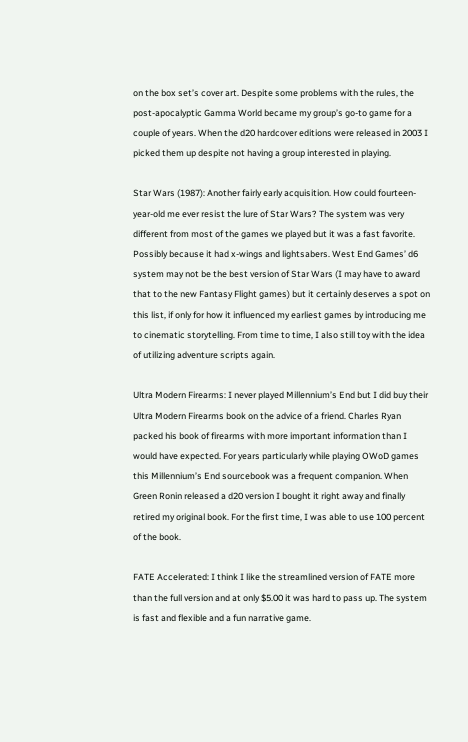on the box set’s cover art. Despite some problems with the rules, the post-apocalyptic Gamma World became my group’s go-to game for a couple of years. When the d20 hardcover editions were released in 2003 I picked them up despite not having a group interested in playing.

Star Wars (1987): Another fairly early acquisition. How could fourteen-year-old me ever resist the lure of Star Wars? The system was very different from most of the games we played but it was a fast favorite. Possibly because it had x-wings and lightsabers. West End Games’ d6 system may not be the best version of Star Wars (I may have to award that to the new Fantasy Flight games) but it certainly deserves a spot on this list, if only for how it influenced my earliest games by introducing me to cinematic storytelling. From time to time, I also still toy with the idea of utilizing adventure scripts again.

Ultra Modern Firearms: I never played Millennium’s End but I did buy their Ultra Modern Firearms book on the advice of a friend. Charles Ryan packed his book of firearms with more important information than I would have expected. For years particularly while playing OWoD games this Millennium’s End sourcebook was a frequent companion. When Green Ronin released a d20 version I bought it right away and finally retired my original book. For the first time, I was able to use 100 percent of the book.

FATE Accelerated: I think I like the streamlined version of FATE more than the full version and at only $5.00 it was hard to pass up. The system is fast and flexible and a fun narrative game.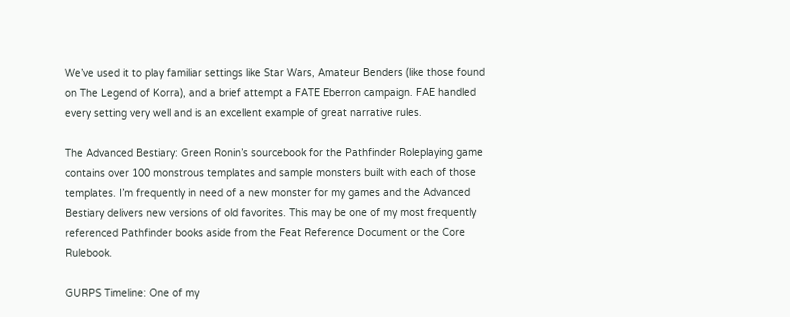We’ve used it to play familiar settings like Star Wars, Amateur Benders (like those found on The Legend of Korra), and a brief attempt a FATE Eberron campaign. FAE handled every setting very well and is an excellent example of great narrative rules.

The Advanced Bestiary: Green Ronin’s sourcebook for the Pathfinder Roleplaying game contains over 100 monstrous templates and sample monsters built with each of those templates. I’m frequently in need of a new monster for my games and the Advanced Bestiary delivers new versions of old favorites. This may be one of my most frequently referenced Pathfinder books aside from the Feat Reference Document or the Core Rulebook.

GURPS Timeline: One of my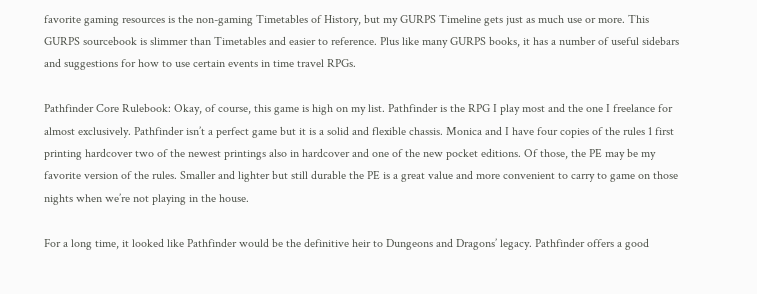favorite gaming resources is the non-gaming Timetables of History, but my GURPS Timeline gets just as much use or more. This GURPS sourcebook is slimmer than Timetables and easier to reference. Plus like many GURPS books, it has a number of useful sidebars and suggestions for how to use certain events in time travel RPGs.

Pathfinder Core Rulebook: Okay, of course, this game is high on my list. Pathfinder is the RPG I play most and the one I freelance for almost exclusively. Pathfinder isn’t a perfect game but it is a solid and flexible chassis. Monica and I have four copies of the rules 1 first printing hardcover two of the newest printings also in hardcover and one of the new pocket editions. Of those, the PE may be my favorite version of the rules. Smaller and lighter but still durable the PE is a great value and more convenient to carry to game on those nights when we’re not playing in the house.

For a long time, it looked like Pathfinder would be the definitive heir to Dungeons and Dragons’ legacy. Pathfinder offers a good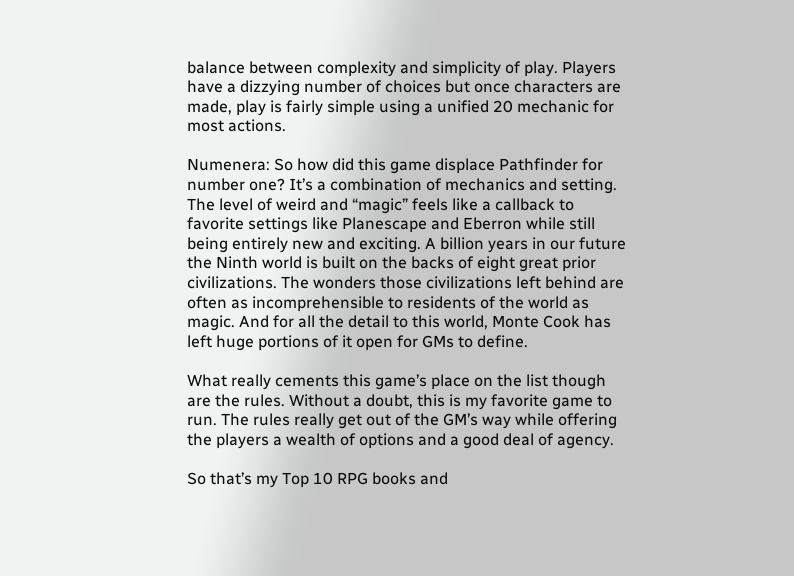balance between complexity and simplicity of play. Players have a dizzying number of choices but once characters are made, play is fairly simple using a unified 20 mechanic for most actions.

Numenera: So how did this game displace Pathfinder for number one? It’s a combination of mechanics and setting. The level of weird and “magic” feels like a callback to favorite settings like Planescape and Eberron while still being entirely new and exciting. A billion years in our future the Ninth world is built on the backs of eight great prior civilizations. The wonders those civilizations left behind are often as incomprehensible to residents of the world as magic. And for all the detail to this world, Monte Cook has left huge portions of it open for GMs to define.

What really cements this game’s place on the list though are the rules. Without a doubt, this is my favorite game to run. The rules really get out of the GM’s way while offering the players a wealth of options and a good deal of agency.

So that’s my Top 10 RPG books and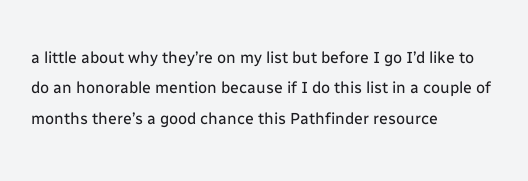a little about why they’re on my list but before I go I’d like to do an honorable mention because if I do this list in a couple of months there’s a good chance this Pathfinder resource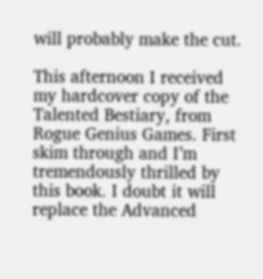will probably make the cut.

This afternoon I received my hardcover copy of the Talented Bestiary, from Rogue Genius Games. First skim through and I’m tremendously thrilled by this book. I doubt it will replace the Advanced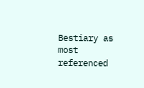Bestiary as most referenced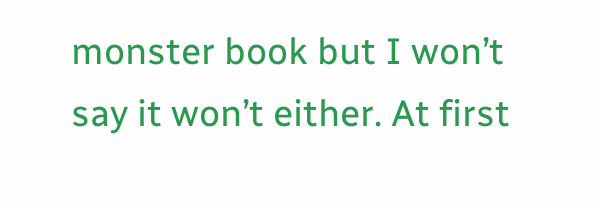monster book but I won’t say it won’t either. At first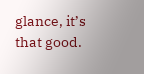glance, it’s that good.